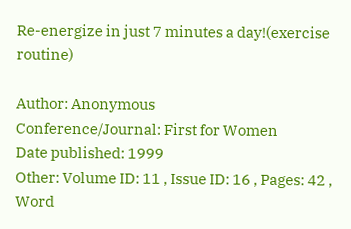Re-energize in just 7 minutes a day!(exercise routine)

Author: Anonymous
Conference/Journal: First for Women
Date published: 1999
Other: Volume ID: 11 , Issue ID: 16 , Pages: 42 , Word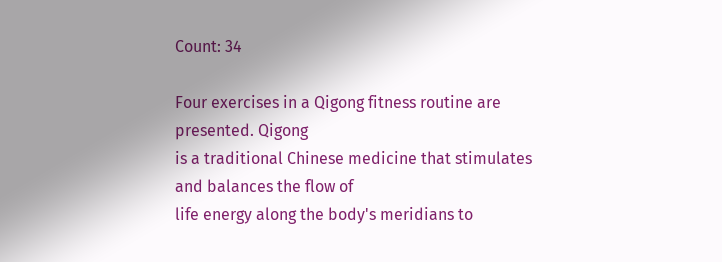Count: 34

Four exercises in a Qigong fitness routine are presented. Qigong
is a traditional Chinese medicine that stimulates and balances the flow of
life energy along the body's meridians to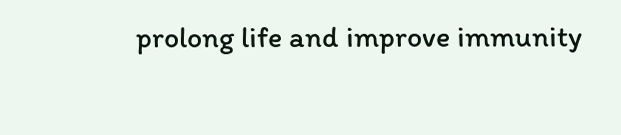prolong life and improve immunity